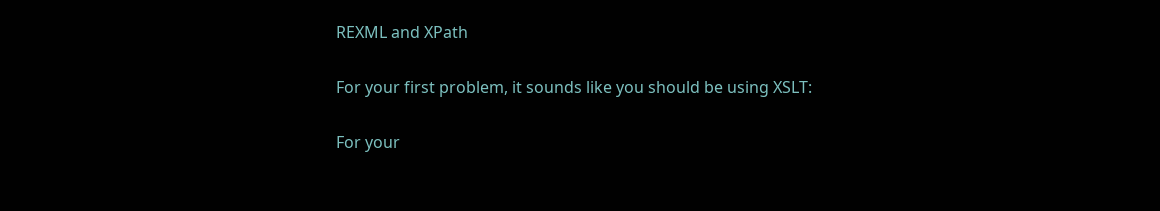REXML and XPath

For your first problem, it sounds like you should be using XSLT:

For your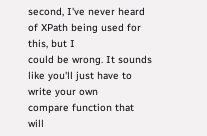second, I've never heard of XPath being used for this, but I
could be wrong. It sounds like you'll just have to write your own
compare function that will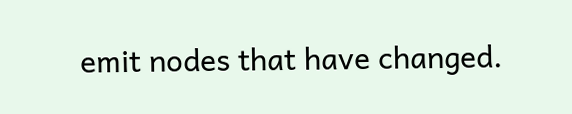emit nodes that have changed.